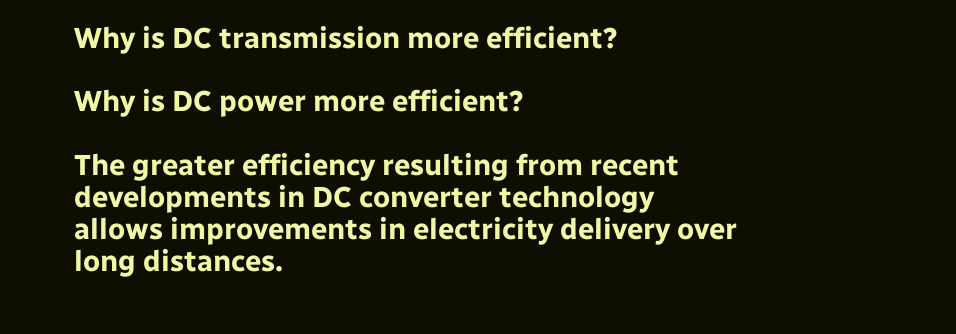Why is DC transmission more efficient?

Why is DC power more efficient?

The greater efficiency resulting from recent developments in DC converter technology allows improvements in electricity delivery over long distances.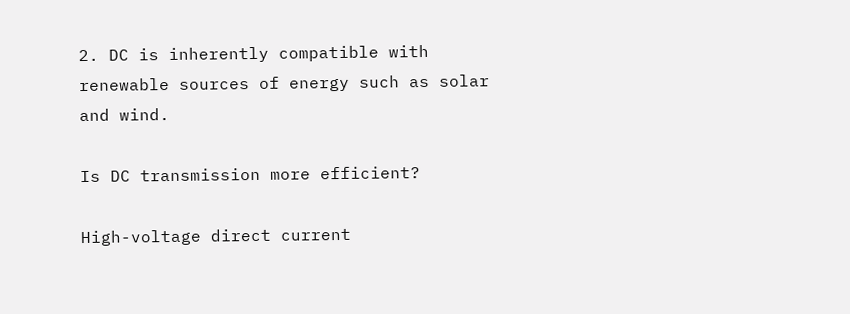2. DC is inherently compatible with renewable sources of energy such as solar and wind.

Is DC transmission more efficient?

High-voltage direct current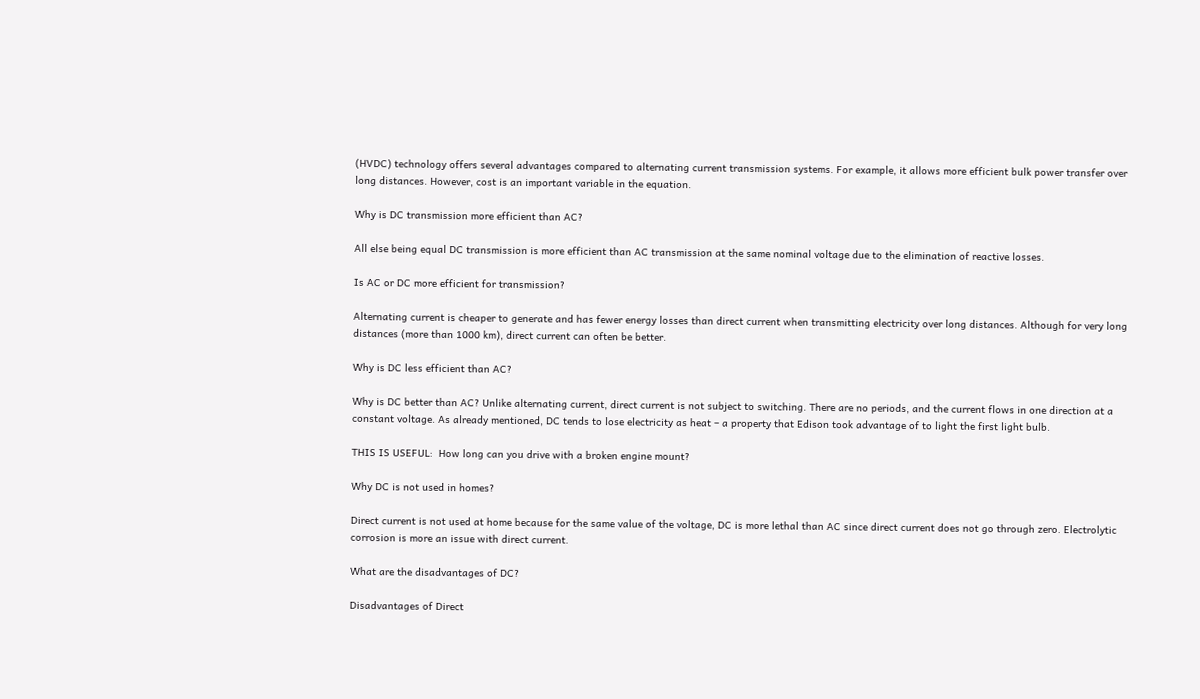(HVDC) technology offers several advantages compared to alternating current transmission systems. For example, it allows more efficient bulk power transfer over long distances. However, cost is an important variable in the equation.

Why is DC transmission more efficient than AC?

All else being equal DC transmission is more efficient than AC transmission at the same nominal voltage due to the elimination of reactive losses.

Is AC or DC more efficient for transmission?

Alternating current is cheaper to generate and has fewer energy losses than direct current when transmitting electricity over long distances. Although for very long distances (more than 1000 km), direct current can often be better.

Why is DC less efficient than AC?

Why is DC better than AC? Unlike alternating current, direct current is not subject to switching. There are no periods, and the current flows in one direction at a constant voltage. As already mentioned, DC tends to lose electricity as heat – a property that Edison took advantage of to light the first light bulb.

THIS IS USEFUL:  How long can you drive with a broken engine mount?

Why DC is not used in homes?

Direct current is not used at home because for the same value of the voltage, DC is more lethal than AC since direct current does not go through zero. Electrolytic corrosion is more an issue with direct current.

What are the disadvantages of DC?

Disadvantages of Direct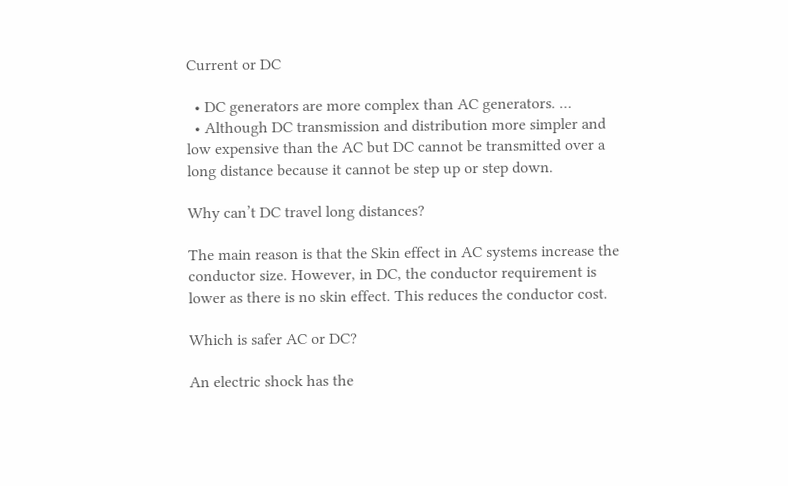Current or DC

  • DC generators are more complex than AC generators. …
  • Although DC transmission and distribution more simpler and low expensive than the AC but DC cannot be transmitted over a long distance because it cannot be step up or step down.

Why can’t DC travel long distances?

The main reason is that the Skin effect in AC systems increase the conductor size. However, in DC, the conductor requirement is lower as there is no skin effect. This reduces the conductor cost.

Which is safer AC or DC?

An electric shock has the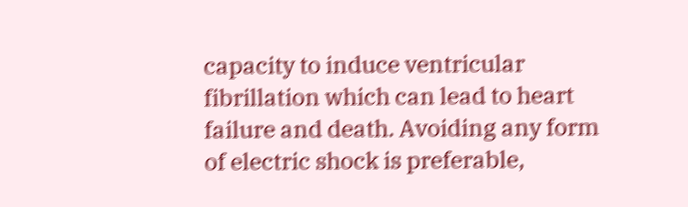capacity to induce ventricular fibrillation which can lead to heart failure and death. Avoiding any form of electric shock is preferable,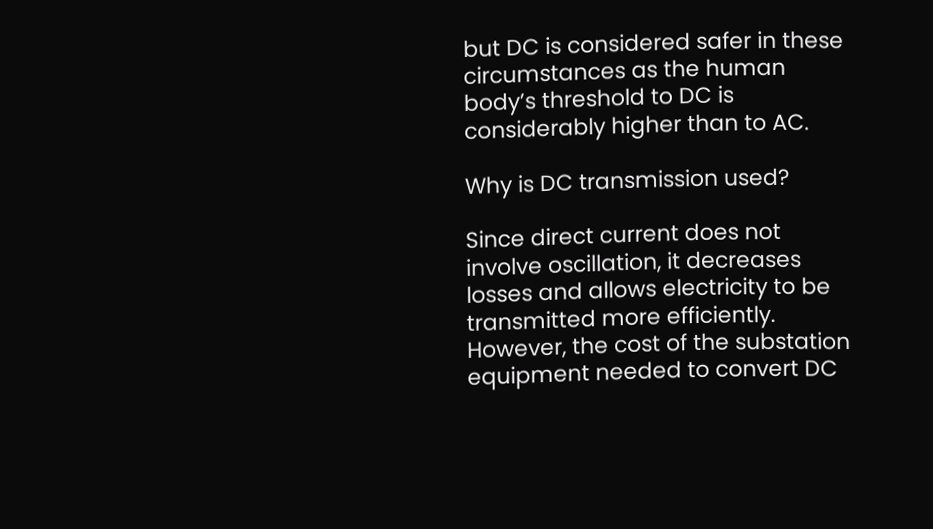but DC is considered safer in these circumstances as the human body’s threshold to DC is considerably higher than to AC.

Why is DC transmission used?

Since direct current does not involve oscillation, it decreases losses and allows electricity to be transmitted more efficiently. However, the cost of the substation equipment needed to convert DC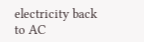electricity back to AC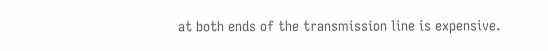at both ends of the transmission line is expensive.